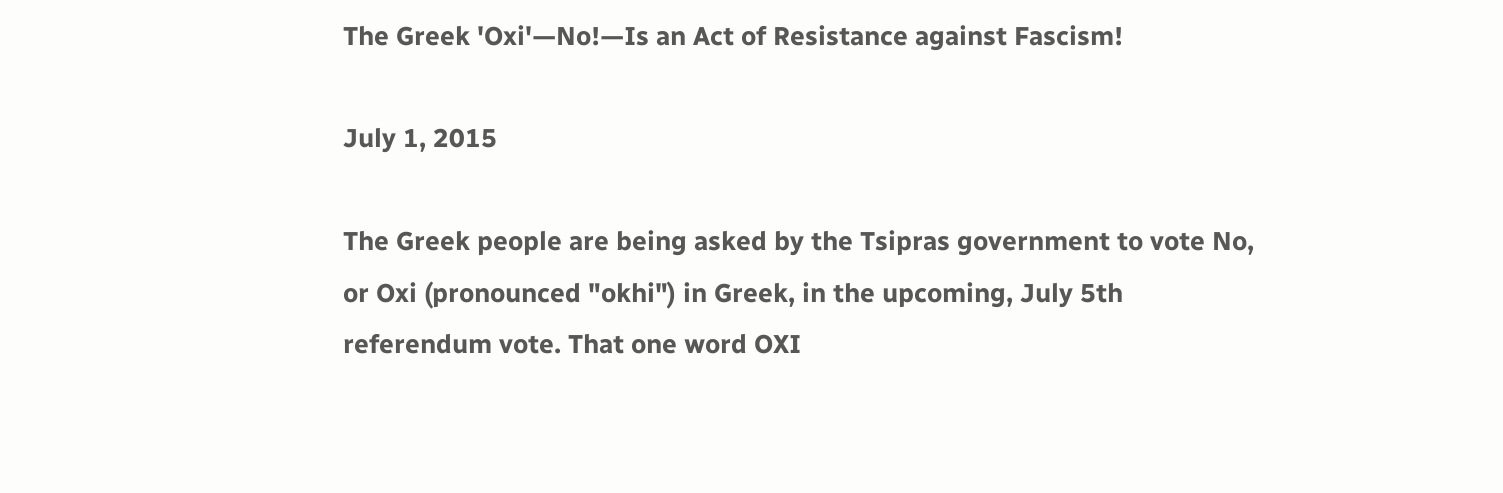The Greek 'Oxi'—No!—Is an Act of Resistance against Fascism!

July 1, 2015

The Greek people are being asked by the Tsipras government to vote No, or Oxi (pronounced "okhi") in Greek, in the upcoming, July 5th referendum vote. That one word OXI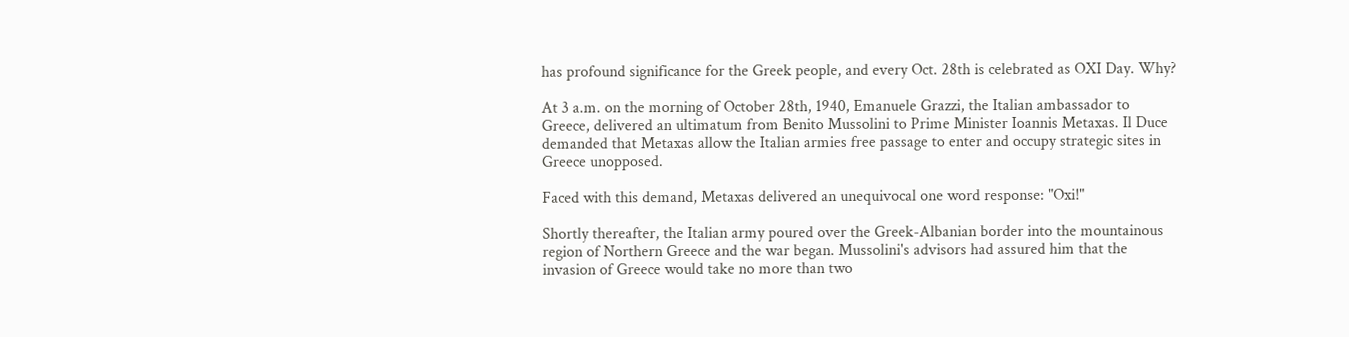has profound significance for the Greek people, and every Oct. 28th is celebrated as OXI Day. Why?

At 3 a.m. on the morning of October 28th, 1940, Emanuele Grazzi, the Italian ambassador to Greece, delivered an ultimatum from Benito Mussolini to Prime Minister Ioannis Metaxas. Il Duce demanded that Metaxas allow the Italian armies free passage to enter and occupy strategic sites in Greece unopposed.

Faced with this demand, Metaxas delivered an unequivocal one word response: "Oxi!"

Shortly thereafter, the Italian army poured over the Greek-Albanian border into the mountainous region of Northern Greece and the war began. Mussolini's advisors had assured him that the invasion of Greece would take no more than two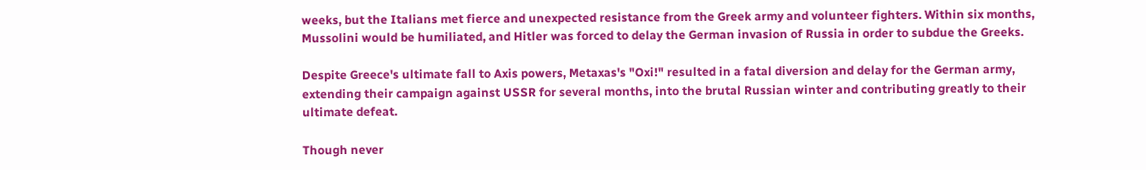weeks, but the Italians met fierce and unexpected resistance from the Greek army and volunteer fighters. Within six months, Mussolini would be humiliated, and Hitler was forced to delay the German invasion of Russia in order to subdue the Greeks.

Despite Greece's ultimate fall to Axis powers, Metaxas's "Oxi!" resulted in a fatal diversion and delay for the German army, extending their campaign against USSR for several months, into the brutal Russian winter and contributing greatly to their ultimate defeat.

Though never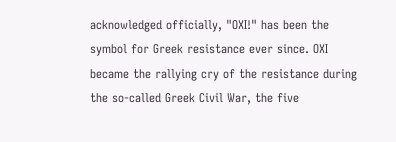acknowledged officially, "OXI!" has been the symbol for Greek resistance ever since. OXI became the rallying cry of the resistance during the so-called Greek Civil War, the five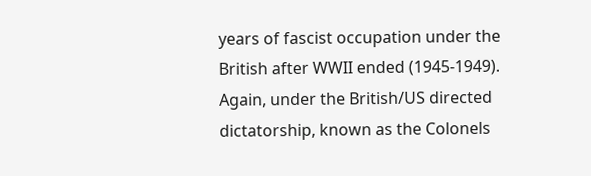years of fascist occupation under the British after WWII ended (1945-1949). Again, under the British/US directed dictatorship, known as the Colonels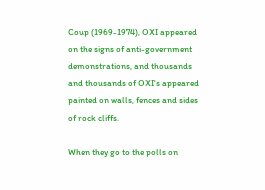Coup (1969-1974), OXI appeared on the signs of anti-government demonstrations, and thousands and thousands of OXI's appeared painted on walls, fences and sides of rock cliffs.

When they go to the polls on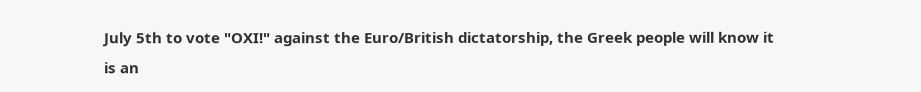July 5th to vote "OXI!" against the Euro/British dictatorship, the Greek people will know it is an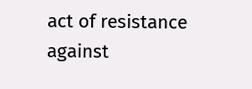act of resistance against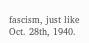fascism, just like Oct. 28th, 1940.